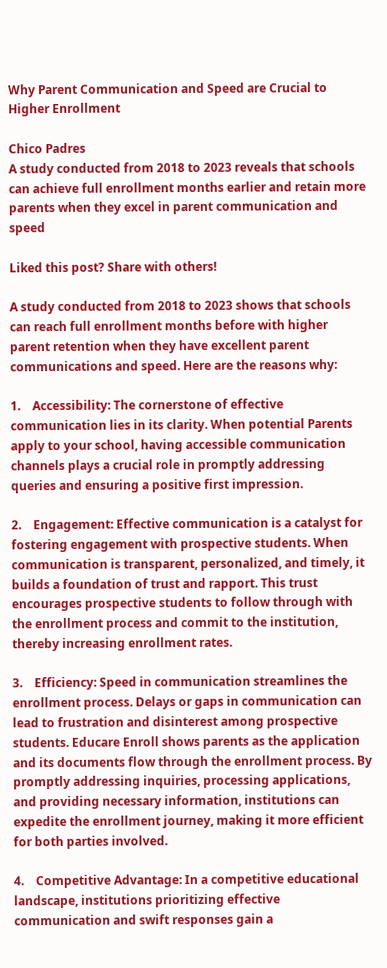Why Parent Communication and Speed are Crucial to Higher Enrollment

Chico Padres
A study conducted from 2018 to 2023 reveals that schools can achieve full enrollment months earlier and retain more parents when they excel in parent communication and speed

Liked this post? Share with others!

A study conducted from 2018 to 2023 shows that schools can reach full enrollment months before with higher parent retention when they have excellent parent communications and speed. Here are the reasons why:

1.    Accessibility: The cornerstone of effective communication lies in its clarity. When potential Parents apply to your school, having accessible communication channels plays a crucial role in promptly addressing queries and ensuring a positive first impression.

2.    Engagement: Effective communication is a catalyst for fostering engagement with prospective students. When communication is transparent, personalized, and timely, it builds a foundation of trust and rapport. This trust encourages prospective students to follow through with the enrollment process and commit to the institution, thereby increasing enrollment rates.

3.    Efficiency: Speed in communication streamlines the enrollment process. Delays or gaps in communication can lead to frustration and disinterest among prospective students. Educare Enroll shows parents as the application and its documents flow through the enrollment process. By promptly addressing inquiries, processing applications, and providing necessary information, institutions can expedite the enrollment journey, making it more efficient for both parties involved.

4.    Competitive Advantage: In a competitive educational landscape, institutions prioritizing effective communication and swift responses gain a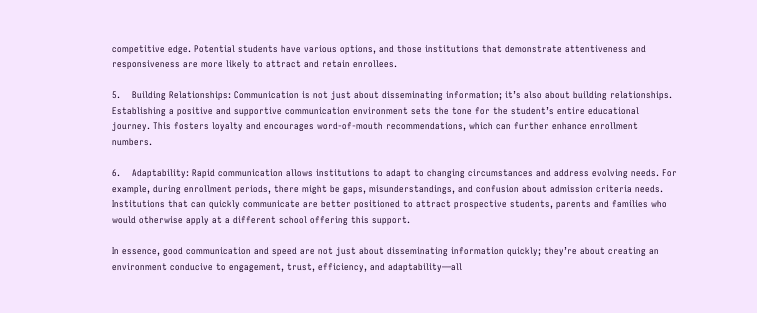competitive edge. Potential students have various options, and those institutions that demonstrate attentiveness and responsiveness are more likely to attract and retain enrollees.

5.    Building Relationships: Communication is not just about disseminating information; it’s also about building relationships. Establishing a positive and supportive communication environment sets the tone for the student’s entire educational journey. This fosters loyalty and encourages word-of-mouth recommendations, which can further enhance enrollment numbers.

6.    Adaptability: Rapid communication allows institutions to adapt to changing circumstances and address evolving needs. For example, during enrollment periods, there might be gaps, misunderstandings, and confusion about admission criteria needs. Institutions that can quickly communicate are better positioned to attract prospective students, parents and families who would otherwise apply at a different school offering this support.

In essence, good communication and speed are not just about disseminating information quickly; they’re about creating an environment conducive to engagement, trust, efficiency, and adaptability—all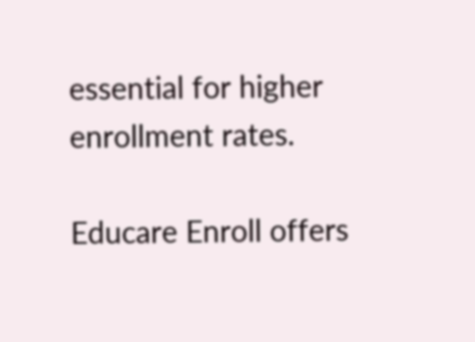essential for higher enrollment rates.

Educare Enroll offers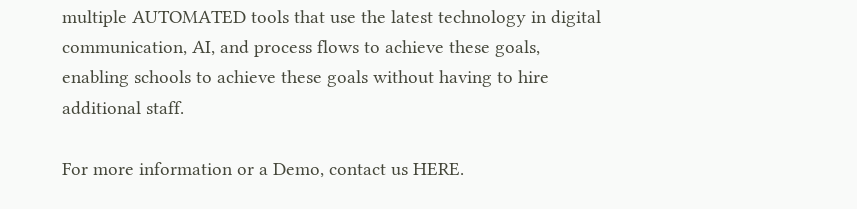multiple AUTOMATED tools that use the latest technology in digital communication, AI, and process flows to achieve these goals, enabling schools to achieve these goals without having to hire additional staff.

For more information or a Demo, contact us HERE.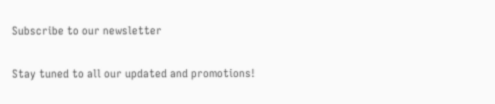Subscribe to our newsletter

Stay tuned to all our updated and promotions!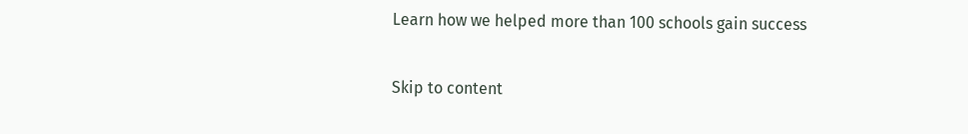Learn how we helped more than 100 schools gain success

Skip to content